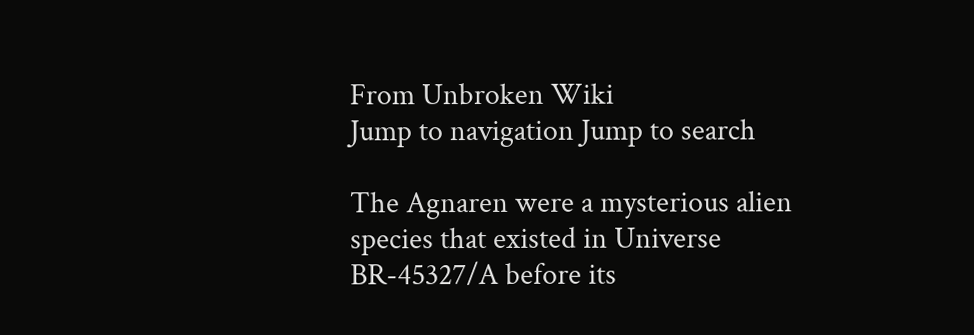From Unbroken Wiki
Jump to navigation Jump to search

The Agnaren were a mysterious alien species that existed in Universe BR-45327/A before its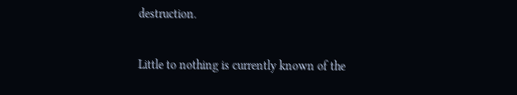destruction.

Little to nothing is currently known of the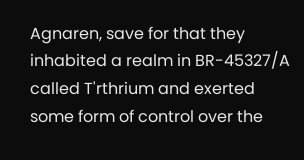Agnaren, save for that they inhabited a realm in BR-45327/A called T'rthrium and exerted some form of control over the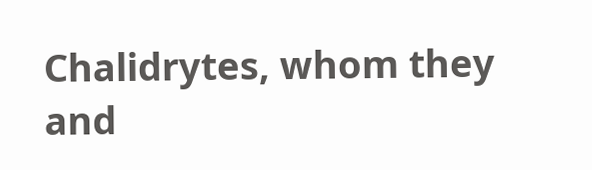Chalidrytes, whom they and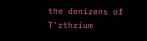the denizens of T'rthrium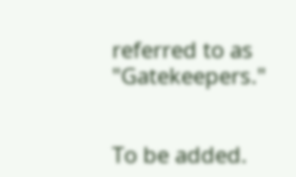referred to as "Gatekeepers."


To be added.